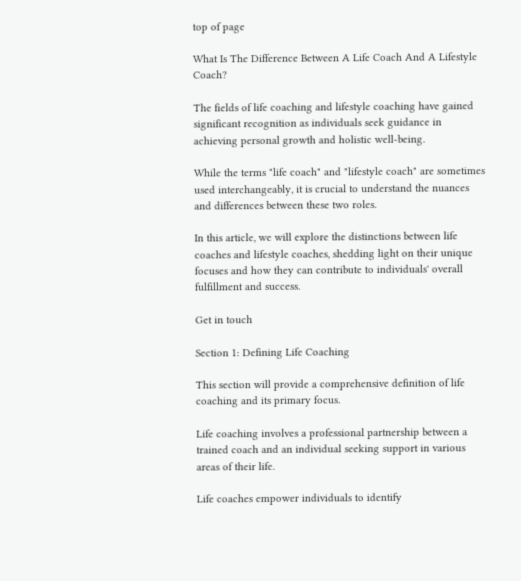top of page

What Is The Difference Between A Life Coach And A Lifestyle Coach?

The fields of life coaching and lifestyle coaching have gained significant recognition as individuals seek guidance in achieving personal growth and holistic well-being.

While the terms "life coach" and "lifestyle coach" are sometimes used interchangeably, it is crucial to understand the nuances and differences between these two roles.

In this article, we will explore the distinctions between life coaches and lifestyle coaches, shedding light on their unique focuses and how they can contribute to individuals' overall fulfillment and success.

Get in touch

Section 1: Defining Life Coaching

This section will provide a comprehensive definition of life coaching and its primary focus.

Life coaching involves a professional partnership between a trained coach and an individual seeking support in various areas of their life.

Life coaches empower individuals to identify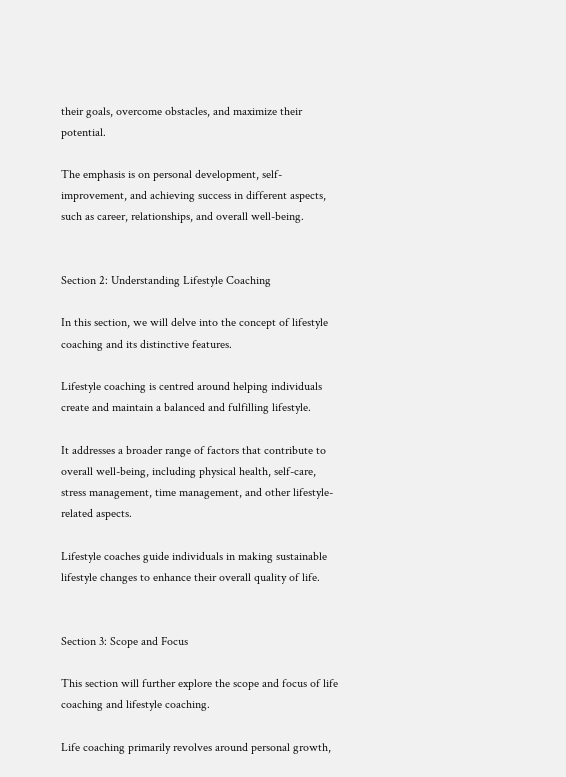their goals, overcome obstacles, and maximize their potential.

The emphasis is on personal development, self-improvement, and achieving success in different aspects, such as career, relationships, and overall well-being.


Section 2: Understanding Lifestyle Coaching

In this section, we will delve into the concept of lifestyle coaching and its distinctive features.

Lifestyle coaching is centred around helping individuals create and maintain a balanced and fulfilling lifestyle.

It addresses a broader range of factors that contribute to overall well-being, including physical health, self-care, stress management, time management, and other lifestyle-related aspects.

Lifestyle coaches guide individuals in making sustainable lifestyle changes to enhance their overall quality of life.


Section 3: Scope and Focus

This section will further explore the scope and focus of life coaching and lifestyle coaching.

Life coaching primarily revolves around personal growth,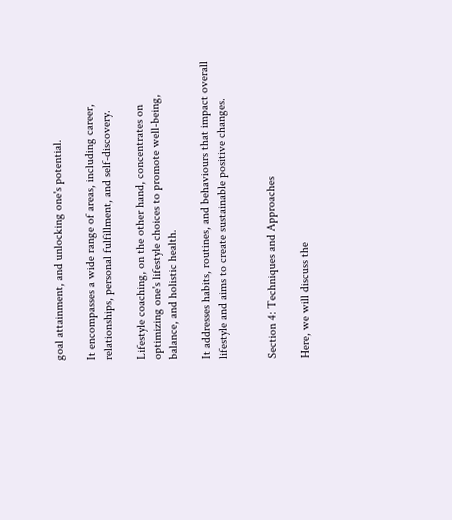goal attainment, and unlocking one's potential.

It encompasses a wide range of areas, including career, relationships, personal fulfillment, and self-discovery.

Lifestyle coaching, on the other hand, concentrates on optimizing one's lifestyle choices to promote well-being, balance, and holistic health.

It addresses habits, routines, and behaviours that impact overall lifestyle and aims to create sustainable positive changes.


Section 4: Techniques and Approaches

Here, we will discuss the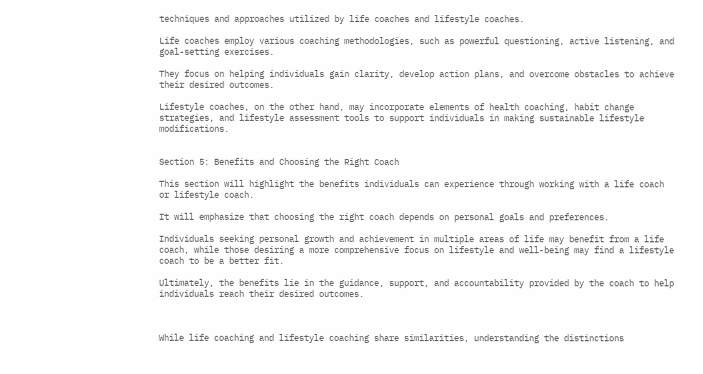techniques and approaches utilized by life coaches and lifestyle coaches.

Life coaches employ various coaching methodologies, such as powerful questioning, active listening, and goal-setting exercises.

They focus on helping individuals gain clarity, develop action plans, and overcome obstacles to achieve their desired outcomes.

Lifestyle coaches, on the other hand, may incorporate elements of health coaching, habit change strategies, and lifestyle assessment tools to support individuals in making sustainable lifestyle modifications.


Section 5: Benefits and Choosing the Right Coach

This section will highlight the benefits individuals can experience through working with a life coach or lifestyle coach.

It will emphasize that choosing the right coach depends on personal goals and preferences.

Individuals seeking personal growth and achievement in multiple areas of life may benefit from a life coach, while those desiring a more comprehensive focus on lifestyle and well-being may find a lifestyle coach to be a better fit.

Ultimately, the benefits lie in the guidance, support, and accountability provided by the coach to help individuals reach their desired outcomes.



While life coaching and lifestyle coaching share similarities, understanding the distinctions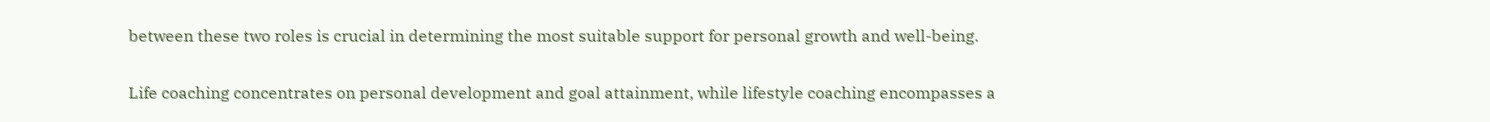between these two roles is crucial in determining the most suitable support for personal growth and well-being.

Life coaching concentrates on personal development and goal attainment, while lifestyle coaching encompasses a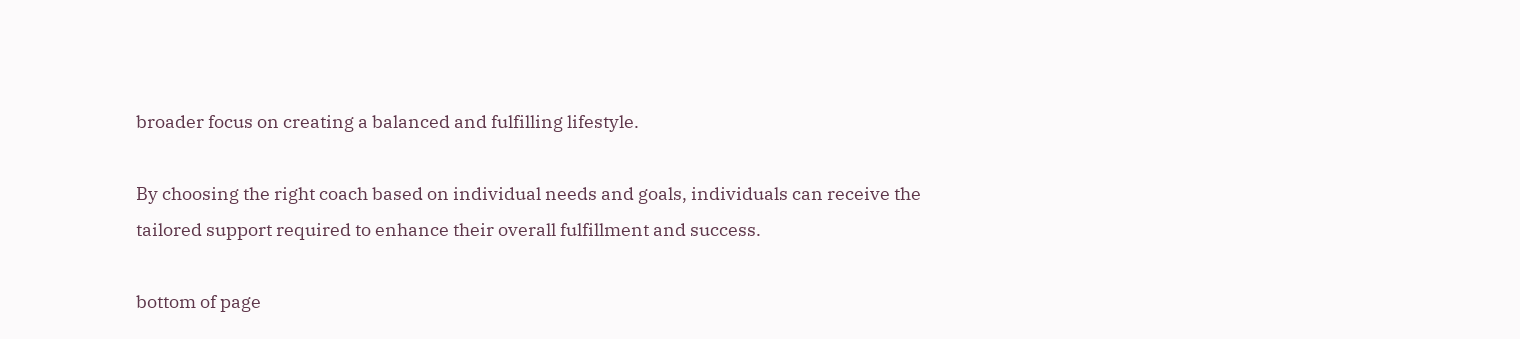broader focus on creating a balanced and fulfilling lifestyle.

By choosing the right coach based on individual needs and goals, individuals can receive the tailored support required to enhance their overall fulfillment and success.

bottom of page